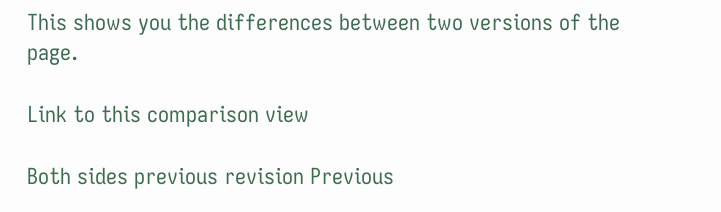This shows you the differences between two versions of the page.

Link to this comparison view

Both sides previous revision Previous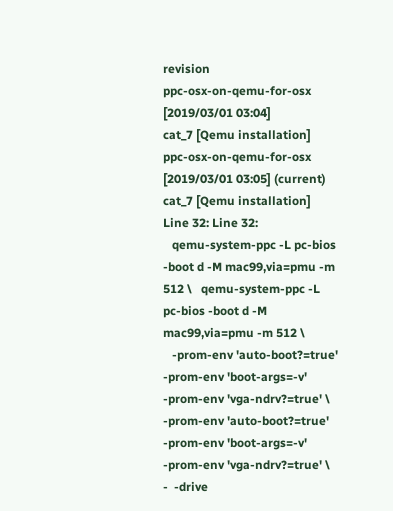revision
ppc-osx-on-qemu-for-osx [2019/03/01 03:04]
cat_7 [Qemu installation]
ppc-osx-on-qemu-for-osx [2019/03/01 03:05] (current)
cat_7 [Qemu installation]
Line 32: Line 32:
   qemu-system-ppc -L pc-bios -boot d -M mac99,via=pmu -m 512 \   qemu-system-ppc -L pc-bios -boot d -M mac99,via=pmu -m 512 \
   -prom-env 'auto-boot?=true' -prom-env 'boot-args=-v' -prom-env 'vga-ndrv?=true' \   -prom-env 'auto-boot?=true' -prom-env 'boot-args=-v' -prom-env 'vga-ndrv?=true' \
-  -drive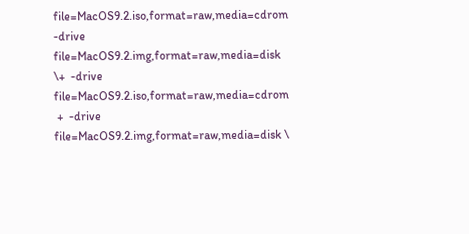file=MacOS9.2.iso,format=raw,media=cdrom -drive file=MacOS9.2.img,format=raw,media=disk \+  -drive file=MacOS9.2.iso,format=raw,media=cdrom
 +  -drive file=MacOS9.2.img,format=raw,media=disk \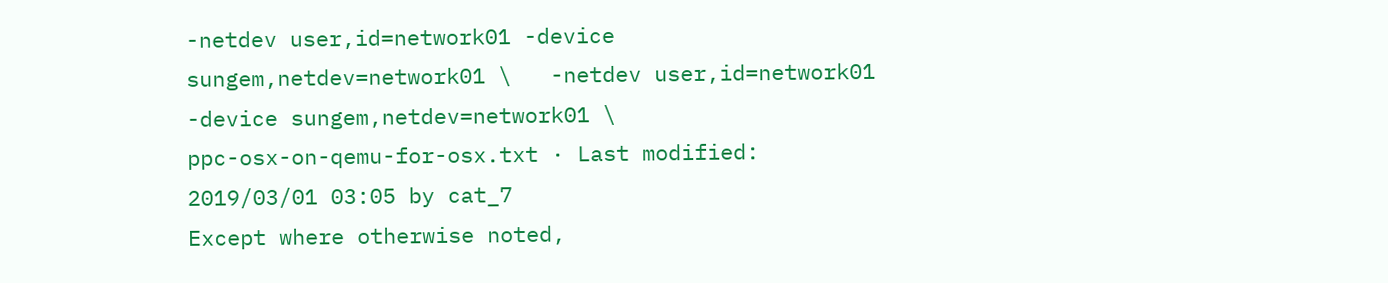-netdev user,id=network01 -device sungem,netdev=network01 \   -netdev user,id=network01 -device sungem,netdev=network01 \
ppc-osx-on-qemu-for-osx.txt · Last modified: 2019/03/01 03:05 by cat_7
Except where otherwise noted,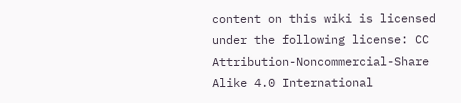content on this wiki is licensed under the following license: CC Attribution-Noncommercial-Share Alike 4.0 International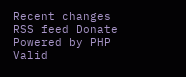Recent changes RSS feed Donate Powered by PHP Valid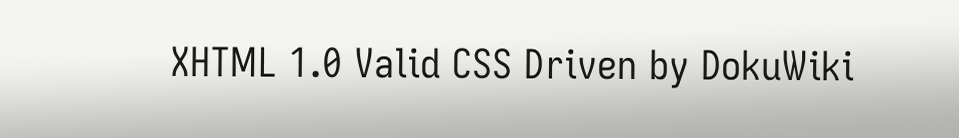XHTML 1.0 Valid CSS Driven by DokuWiki